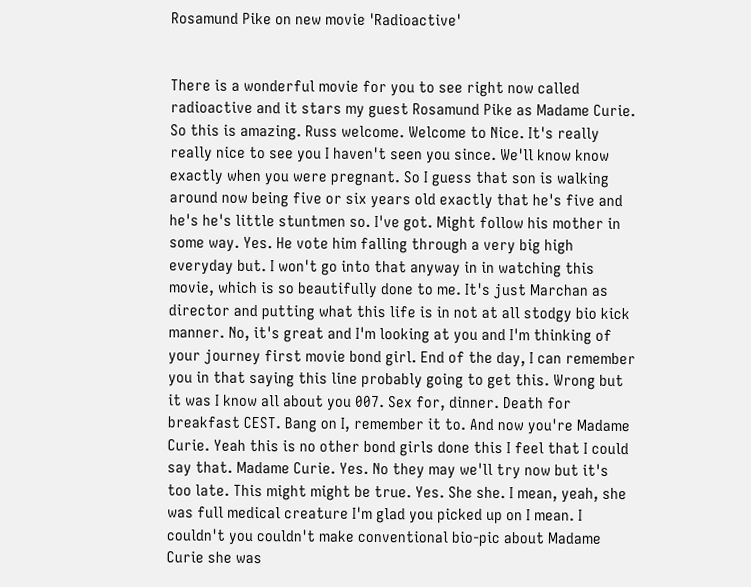Rosamund Pike on new movie 'Radioactive'


There is a wonderful movie for you to see right now called radioactive and it stars my guest Rosamund Pike as Madame Curie. So this is amazing. Russ welcome. Welcome to Nice. It's really really nice to see you I haven't seen you since. We'll know know exactly when you were pregnant. So I guess that son is walking around now being five or six years old exactly that he's five and he's he's little stuntmen so. I've got. Might follow his mother in some way. Yes. He vote him falling through a very big high everyday but. I won't go into that anyway in in watching this movie, which is so beautifully done to me. It's just Marchan as director and putting what this life is in not at all stodgy bio kick manner. No, it's great and I'm looking at you and I'm thinking of your journey first movie bond girl. End of the day, I can remember you in that saying this line probably going to get this. Wrong but it was I know all about you 007. Sex for, dinner. Death for breakfast CEST. Bang on I, remember it to. And now you're Madame Curie. Yeah this is no other bond girls done this I feel that I could say that. Madame Curie. Yes. No they may we'll try now but it's too late. This might might be true. Yes. She she. I mean, yeah, she was full medical creature I'm glad you picked up on I mean. I couldn't you couldn't make conventional bio-pic about Madame Curie she was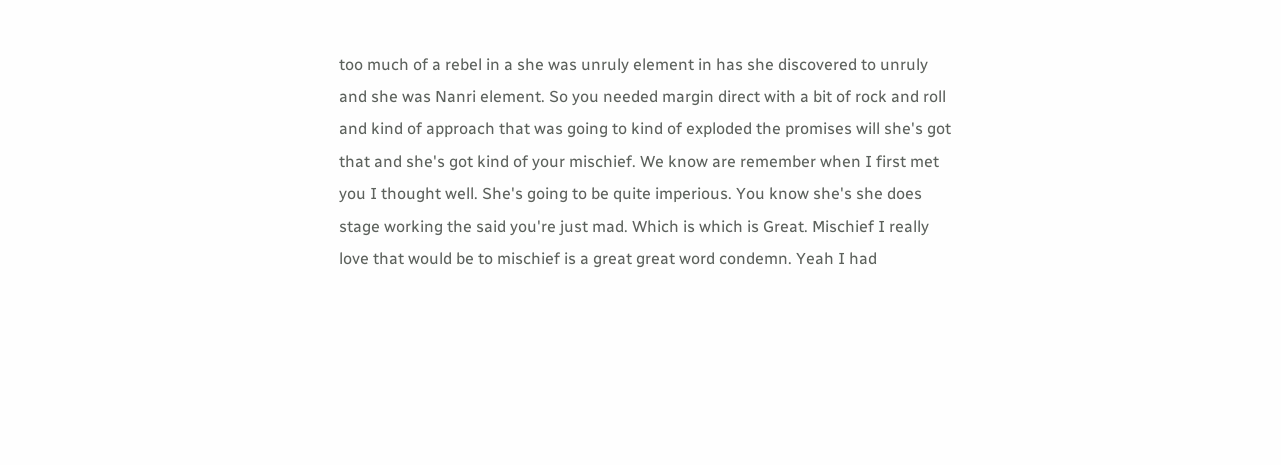too much of a rebel in a she was unruly element in has she discovered to unruly and she was Nanri element. So you needed margin direct with a bit of rock and roll and kind of approach that was going to kind of exploded the promises will she's got that and she's got kind of your mischief. We know are remember when I first met you I thought well. She's going to be quite imperious. You know she's she does stage working the said you're just mad. Which is which is Great. Mischief I really love that would be to mischief is a great great word condemn. Yeah I had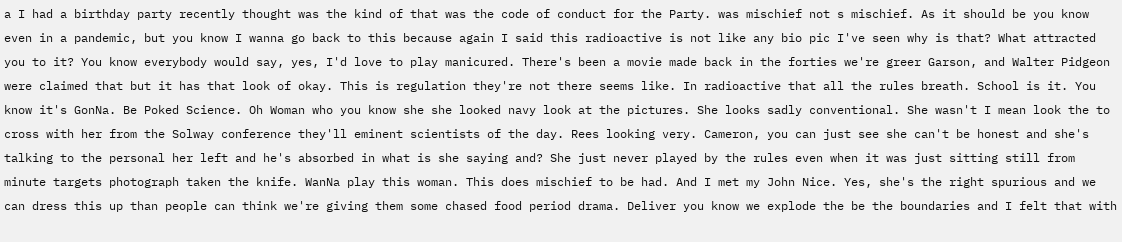a I had a birthday party recently thought was the kind of that was the code of conduct for the Party. was mischief not s mischief. As it should be you know even in a pandemic, but you know I wanna go back to this because again I said this radioactive is not like any bio pic I've seen why is that? What attracted you to it? You know everybody would say, yes, I'd love to play manicured. There's been a movie made back in the forties we're greer Garson, and Walter Pidgeon were claimed that but it has that look of okay. This is regulation they're not there seems like. In radioactive that all the rules breath. School is it. You know it's GonNa. Be Poked Science. Oh Woman who you know she she looked navy look at the pictures. She looks sadly conventional. She wasn't I mean look the to cross with her from the Solway conference they'll eminent scientists of the day. Rees looking very. Cameron, you can just see she can't be honest and she's talking to the personal her left and he's absorbed in what is she saying and? She just never played by the rules even when it was just sitting still from minute targets photograph taken the knife. WanNa play this woman. This does mischief to be had. And I met my John Nice. Yes, she's the right spurious and we can dress this up than people can think we're giving them some chased food period drama. Deliver you know we explode the be the boundaries and I felt that with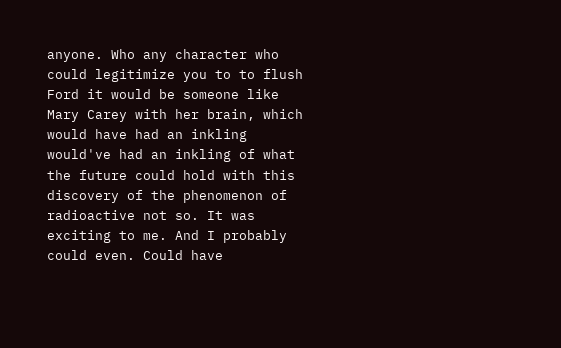anyone. Who any character who could legitimize you to to flush Ford it would be someone like Mary Carey with her brain, which would have had an inkling would've had an inkling of what the future could hold with this discovery of the phenomenon of radioactive not so. It was exciting to me. And I probably could even. Could have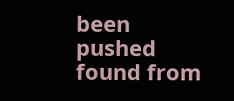been pushed found from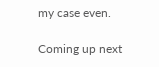my case even.

Coming up next